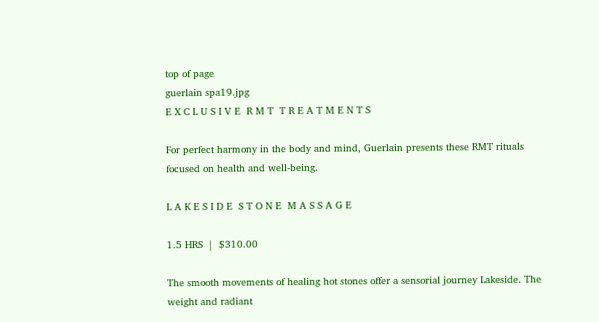top of page
guerlain spa19.jpg
E X C L U S I V E  R M T  T R E A T M E N T S

For perfect harmony in the body and mind, Guerlain presents these RMT rituals focused on health and well-being.

L A K E S I D E  S T O N E  M A S S A G E

1.5 HRS  |  $310.00

The smooth movements of healing hot stones offer a sensorial journey Lakeside. The weight and radiant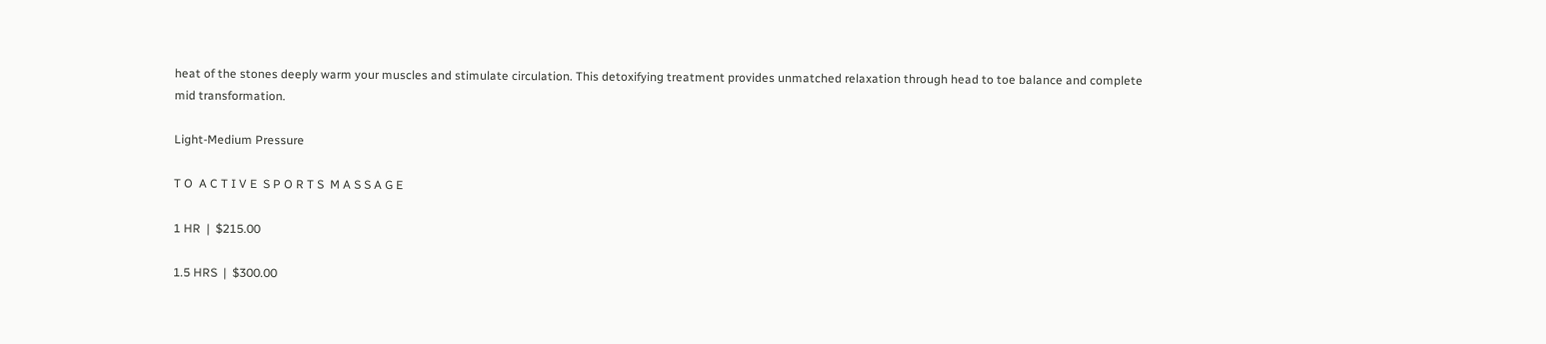heat of the stones deeply warm your muscles and stimulate circulation. This detoxifying treatment provides unmatched relaxation through head to toe balance and complete mid transformation.

Light-Medium Pressure

T O  A C T I V E  S P O R T S  M A S S A G E

1 HR  |  $215.00

1.5 HRS  |  $300.00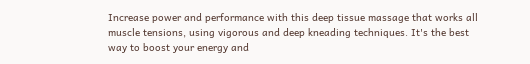Increase power and performance with this deep tissue massage that works all muscle tensions, using vigorous and deep kneading techniques. It's the best way to boost your energy and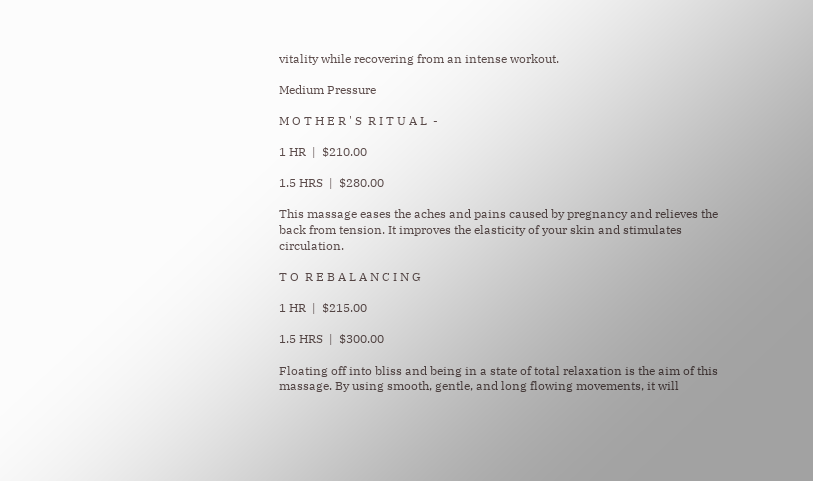vitality while recovering from an intense workout.

Medium Pressure

M O T H E R ' S  R I T U A L  -

1 HR  |  $210.00

1.5 HRS  |  $280.00

This massage eases the aches and pains caused by pregnancy and relieves the back from tension. It improves the elasticity of your skin and stimulates circulation.

T O  R E B A L A N C I N G

1 HR  |  $215.00

1.5 HRS  |  $300.00

Floating off into bliss and being in a state of total relaxation is the aim of this massage. By using smooth, gentle, and long flowing movements, it will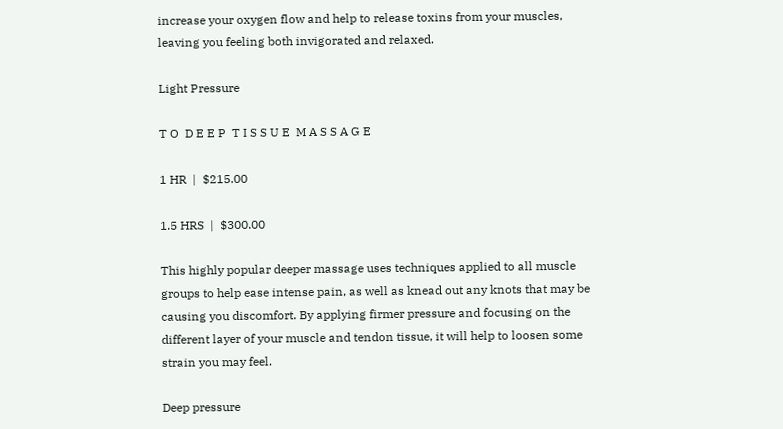increase your oxygen flow and help to release toxins from your muscles, leaving you feeling both invigorated and relaxed.

Light Pressure

T O  D E E P  T I S S U E  M A S S A G E

1 HR  |  $215.00

1.5 HRS  |  $300.00

This highly popular deeper massage uses techniques applied to all muscle groups to help ease intense pain, as well as knead out any knots that may be causing you discomfort. By applying firmer pressure and focusing on the different layer of your muscle and tendon tissue, it will help to loosen some strain you may feel.

Deep pressure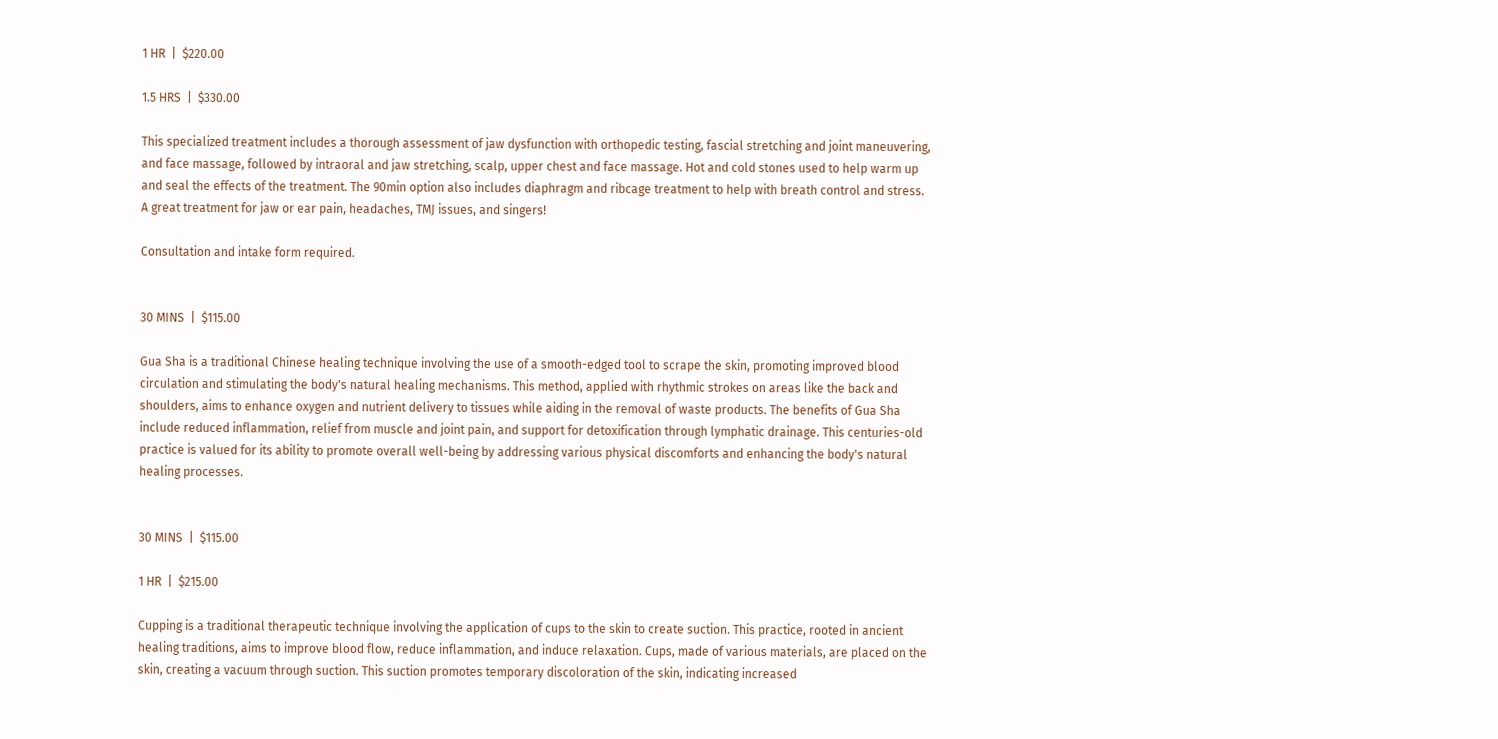1 HR  |  $220.00

1.5 HRS  |  $330.00

This specialized treatment includes a thorough assessment of jaw dysfunction with orthopedic testing, fascial stretching and joint maneuvering, and face massage, followed by intraoral and jaw stretching, scalp, upper chest and face massage. Hot and cold stones used to help warm up and seal the effects of the treatment. The 90min option also includes diaphragm and ribcage treatment to help with breath control and stress. A great treatment for jaw or ear pain, headaches, TMJ issues, and singers!

Consultation and intake form required.


30 MINS  |  $115.00

Gua Sha is a traditional Chinese healing technique involving the use of a smooth-edged tool to scrape the skin, promoting improved blood circulation and stimulating the body's natural healing mechanisms. This method, applied with rhythmic strokes on areas like the back and shoulders, aims to enhance oxygen and nutrient delivery to tissues while aiding in the removal of waste products. The benefits of Gua Sha include reduced inflammation, relief from muscle and joint pain, and support for detoxification through lymphatic drainage. This centuries-old practice is valued for its ability to promote overall well-being by addressing various physical discomforts and enhancing the body's natural healing processes.


30 MINS  |  $115.00

1 HR  |  $215.00

Cupping is a traditional therapeutic technique involving the application of cups to the skin to create suction. This practice, rooted in ancient healing traditions, aims to improve blood flow, reduce inflammation, and induce relaxation. Cups, made of various materials, are placed on the skin, creating a vacuum through suction. This suction promotes temporary discoloration of the skin, indicating increased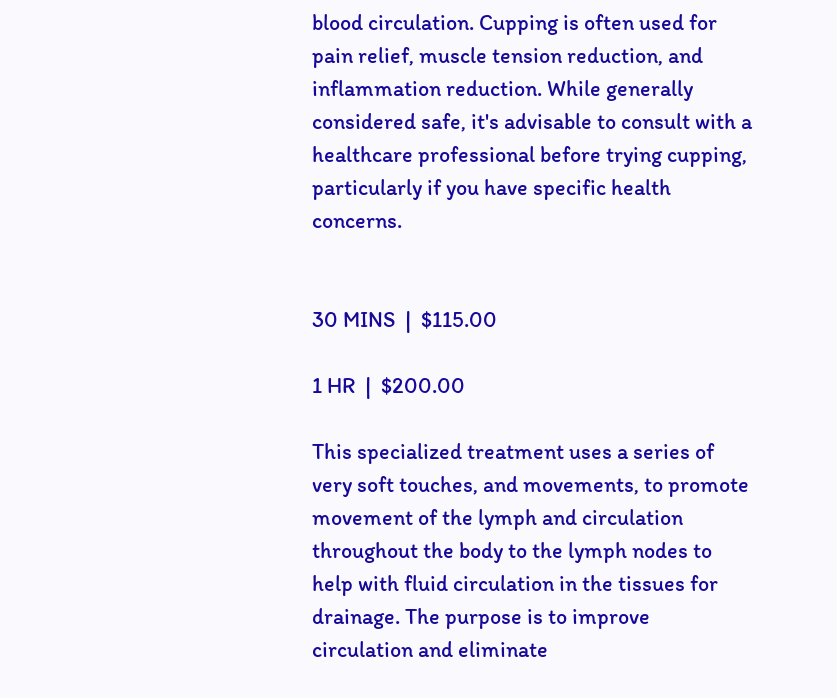blood circulation. Cupping is often used for pain relief, muscle tension reduction, and inflammation reduction. While generally considered safe, it's advisable to consult with a healthcare professional before trying cupping, particularly if you have specific health concerns.


30 MINS  |  $115.00

1 HR  |  $200.00

This specialized treatment uses a series of very soft touches, and movements, to promote movement of the lymph and circulation throughout the body to the lymph nodes to help with fluid circulation in the tissues for drainage. The purpose is to improve circulation and eliminate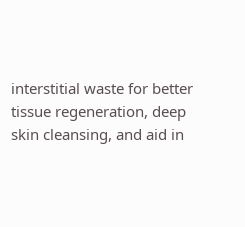interstitial waste for better tissue regeneration, deep skin cleansing, and aid in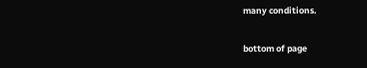many conditions.

bottom of page